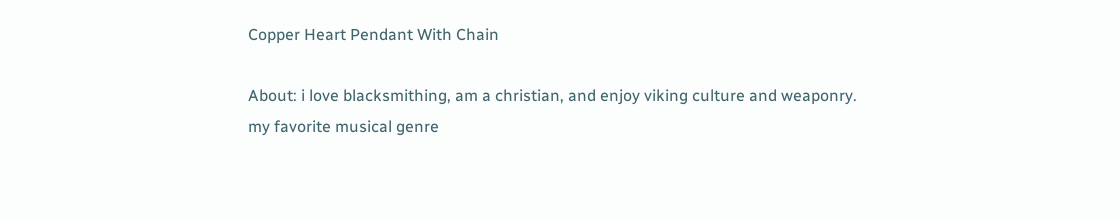Copper Heart Pendant With Chain

About: i love blacksmithing, am a christian, and enjoy viking culture and weaponry. my favorite musical genre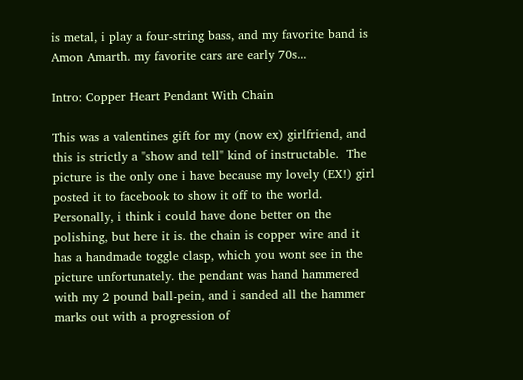is metal, i play a four-string bass, and my favorite band is Amon Amarth. my favorite cars are early 70s...

Intro: Copper Heart Pendant With Chain

This was a valentines gift for my (now ex) girlfriend, and this is strictly a "show and tell" kind of instructable.  The picture is the only one i have because my lovely (EX!) girl posted it to facebook to show it off to the world. Personally, i think i could have done better on the polishing, but here it is. the chain is copper wire and it has a handmade toggle clasp, which you wont see in the picture unfortunately. the pendant was hand hammered with my 2 pound ball-pein, and i sanded all the hammer marks out with a progression of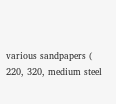various sandpapers ( 220, 320, medium steel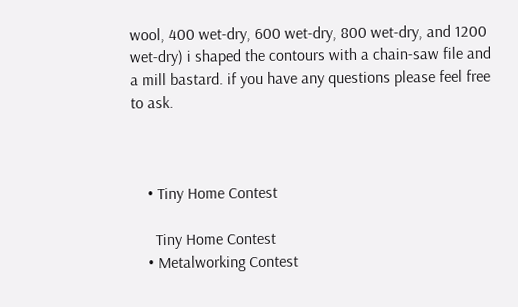wool, 400 wet-dry, 600 wet-dry, 800 wet-dry, and 1200 wet-dry) i shaped the contours with a chain-saw file and a mill bastard. if you have any questions please feel free to ask.



    • Tiny Home Contest

      Tiny Home Contest
    • Metalworking Contest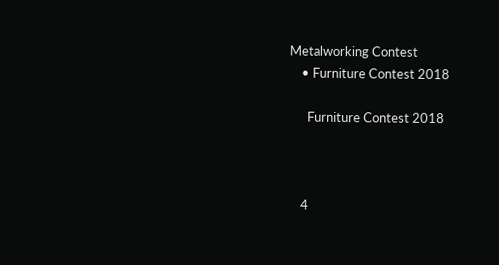Metalworking Contest
    • Furniture Contest 2018

      Furniture Contest 2018



    4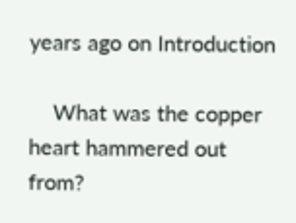years ago on Introduction

    What was the copper heart hammered out from?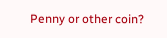Penny or other coin?